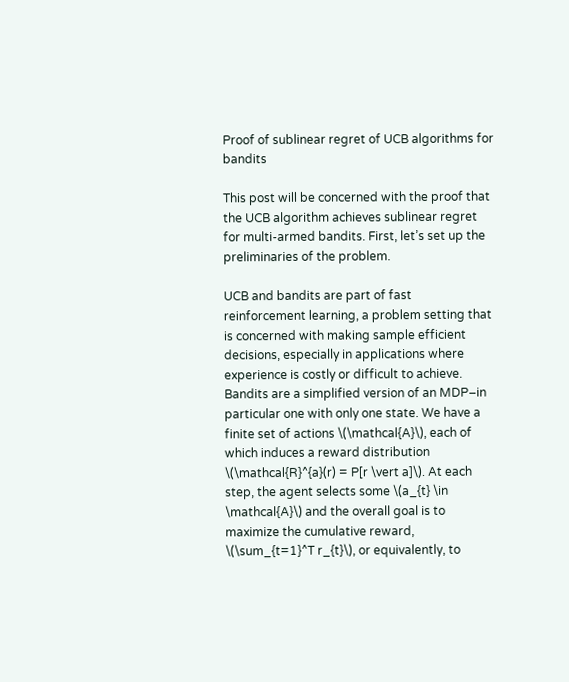Proof of sublinear regret of UCB algorithms for bandits

This post will be concerned with the proof that the UCB algorithm achieves sublinear regret for multi-armed bandits. First, let’s set up the preliminaries of the problem.

UCB and bandits are part of fast reinforcement learning, a problem setting that is concerned with making sample efficient decisions, especially in applications where experience is costly or difficult to achieve. Bandits are a simplified version of an MDP–in particular one with only one state. We have a finite set of actions \(\mathcal{A}\), each of which induces a reward distribution \(\mathcal{R}^{a}(r) = P[r \vert a]\). At each step, the agent selects some \(a_{t} \in \mathcal{A}\) and the overall goal is to maximize the cumulative reward, \(\sum_{t=1}^T r_{t}\), or equivalently, to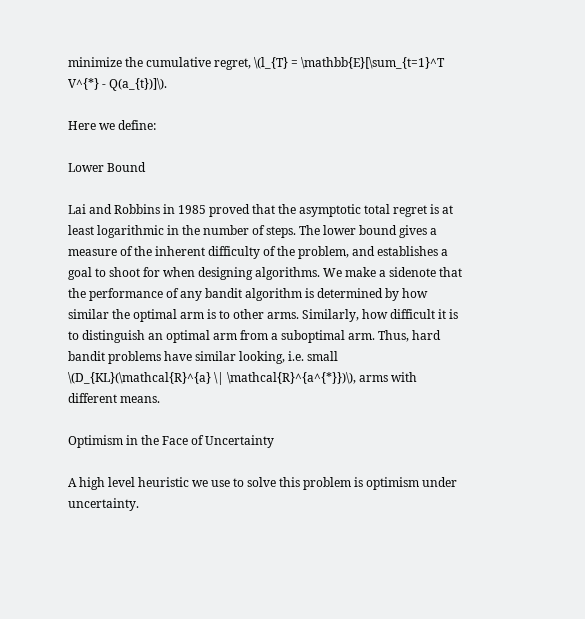minimize the cumulative regret, \(l_{T} = \mathbb{E}[\sum_{t=1}^T V^{*} - Q(a_{t})]\).

Here we define:

Lower Bound

Lai and Robbins in 1985 proved that the asymptotic total regret is at least logarithmic in the number of steps. The lower bound gives a measure of the inherent difficulty of the problem, and establishes a goal to shoot for when designing algorithms. We make a sidenote that the performance of any bandit algorithm is determined by how similar the optimal arm is to other arms. Similarly, how difficult it is to distinguish an optimal arm from a suboptimal arm. Thus, hard bandit problems have similar looking, i.e. small \(D_{KL}(\mathcal{R}^{a} \| \mathcal{R}^{a^{*}})\), arms with different means.

Optimism in the Face of Uncertainty

A high level heuristic we use to solve this problem is optimism under uncertainty.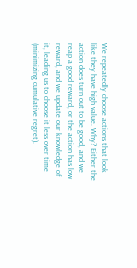We repeatedly choose actions that look like they have high value. Why? Either the action does turn out to be good, and we reap a good reward, or the action has low reward, and we update our knowledge of it, leading us to choose it less over time (minimizing cumulative regret).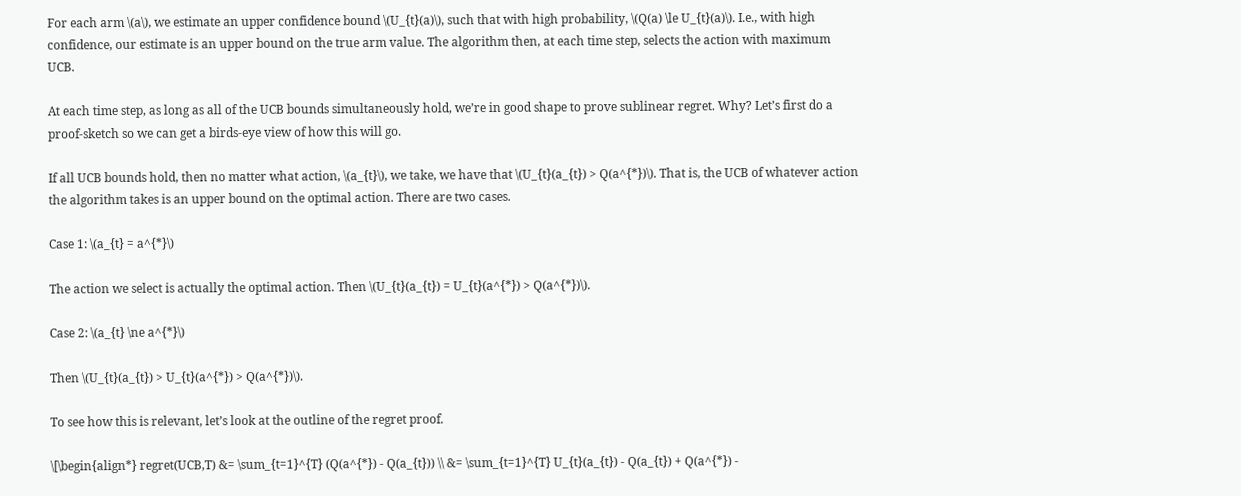For each arm \(a\), we estimate an upper confidence bound \(U_{t}(a)\), such that with high probability, \(Q(a) \le U_{t}(a)\). I.e., with high confidence, our estimate is an upper bound on the true arm value. The algorithm then, at each time step, selects the action with maximum UCB.

At each time step, as long as all of the UCB bounds simultaneously hold, we’re in good shape to prove sublinear regret. Why? Let’s first do a proof-sketch so we can get a birds-eye view of how this will go.

If all UCB bounds hold, then no matter what action, \(a_{t}\), we take, we have that \(U_{t}(a_{t}) > Q(a^{*})\). That is, the UCB of whatever action the algorithm takes is an upper bound on the optimal action. There are two cases.

Case 1: \(a_{t} = a^{*}\)

The action we select is actually the optimal action. Then \(U_{t}(a_{t}) = U_{t}(a^{*}) > Q(a^{*})\).

Case 2: \(a_{t} \ne a^{*}\)

Then \(U_{t}(a_{t}) > U_{t}(a^{*}) > Q(a^{*})\).

To see how this is relevant, let’s look at the outline of the regret proof.

\[\begin{align*} regret(UCB,T) &= \sum_{t=1}^{T} (Q(a^{*}) - Q(a_{t})) \\ &= \sum_{t=1}^{T} U_{t}(a_{t}) - Q(a_{t}) + Q(a^{*}) -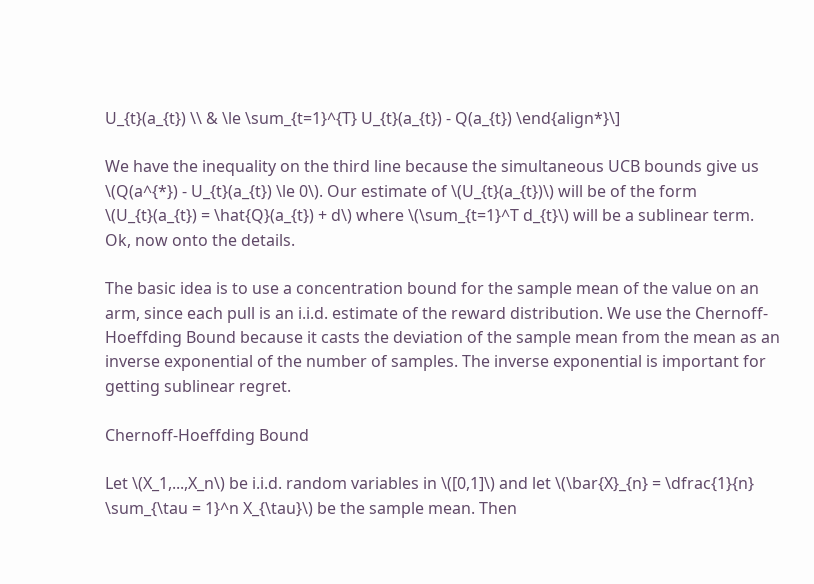U_{t}(a_{t}) \\ & \le \sum_{t=1}^{T} U_{t}(a_{t}) - Q(a_{t}) \end{align*}\]

We have the inequality on the third line because the simultaneous UCB bounds give us \(Q(a^{*}) - U_{t}(a_{t}) \le 0\). Our estimate of \(U_{t}(a_{t})\) will be of the form \(U_{t}(a_{t}) = \hat{Q}(a_{t}) + d\) where \(\sum_{t=1}^T d_{t}\) will be a sublinear term. Ok, now onto the details.

The basic idea is to use a concentration bound for the sample mean of the value on an arm, since each pull is an i.i.d. estimate of the reward distribution. We use the Chernoff-Hoeffding Bound because it casts the deviation of the sample mean from the mean as an inverse exponential of the number of samples. The inverse exponential is important for getting sublinear regret.

Chernoff-Hoeffding Bound

Let \(X_1,...,X_n\) be i.i.d. random variables in \([0,1]\) and let \(\bar{X}_{n} = \dfrac{1}{n} \sum_{\tau = 1}^n X_{\tau}\) be the sample mean. Then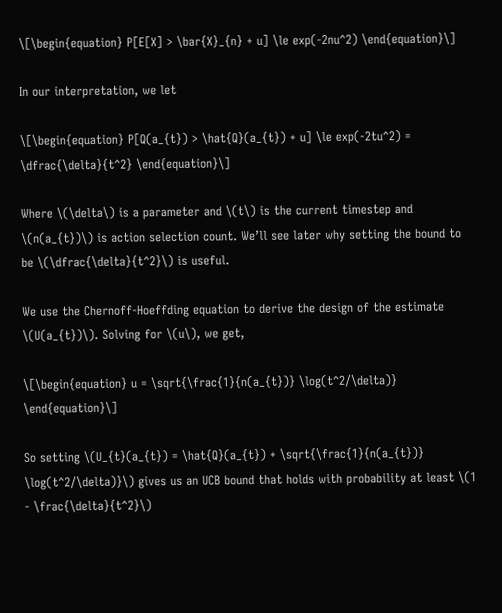\[\begin{equation} P[E[X] > \bar{X}_{n} + u] \le exp(-2nu^2) \end{equation}\]

In our interpretation, we let

\[\begin{equation} P[Q(a_{t}) > \hat{Q}(a_{t}) + u] \le exp(-2tu^2) = \dfrac{\delta}{t^2} \end{equation}\]

Where \(\delta\) is a parameter and \(t\) is the current timestep and \(n(a_{t})\) is action selection count. We’ll see later why setting the bound to be \(\dfrac{\delta}{t^2}\) is useful.

We use the Chernoff-Hoeffding equation to derive the design of the estimate \(U(a_{t})\). Solving for \(u\), we get,

\[\begin{equation} u = \sqrt{\frac{1}{n(a_{t})} \log(t^2/\delta)} \end{equation}\]

So setting \(U_{t}(a_{t}) = \hat{Q}(a_{t}) + \sqrt{\frac{1}{n(a_{t})} \log(t^2/\delta)}\) gives us an UCB bound that holds with probability at least \(1 - \frac{\delta}{t^2}\)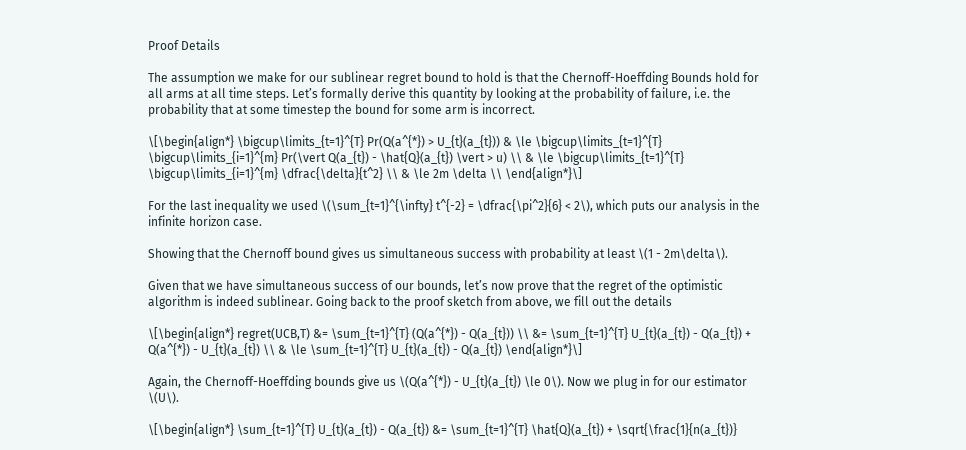Proof Details

The assumption we make for our sublinear regret bound to hold is that the Chernoff-Hoeffding Bounds hold for all arms at all time steps. Let’s formally derive this quantity by looking at the probability of failure, i.e. the probability that at some timestep the bound for some arm is incorrect.

\[\begin{align*} \bigcup\limits_{t=1}^{T} Pr(Q(a^{*}) > U_{t}(a_{t})) & \le \bigcup\limits_{t=1}^{T} \bigcup\limits_{i=1}^{m} Pr(\vert Q(a_{t}) - \hat{Q}(a_{t}) \vert > u) \\ & \le \bigcup\limits_{t=1}^{T} \bigcup\limits_{i=1}^{m} \dfrac{\delta}{t^2} \\ & \le 2m \delta \\ \end{align*}\]

For the last inequality we used \(\sum_{t=1}^{\infty} t^{-2} = \dfrac{\pi^2}{6} < 2\), which puts our analysis in the infinite horizon case.

Showing that the Chernoff bound gives us simultaneous success with probability at least \(1 - 2m\delta\).

Given that we have simultaneous success of our bounds, let’s now prove that the regret of the optimistic algorithm is indeed sublinear. Going back to the proof sketch from above, we fill out the details

\[\begin{align*} regret(UCB,T) &= \sum_{t=1}^{T} (Q(a^{*}) - Q(a_{t})) \\ &= \sum_{t=1}^{T} U_{t}(a_{t}) - Q(a_{t}) + Q(a^{*}) - U_{t}(a_{t}) \\ & \le \sum_{t=1}^{T} U_{t}(a_{t}) - Q(a_{t}) \end{align*}\]

Again, the Chernoff-Hoeffding bounds give us \(Q(a^{*}) - U_{t}(a_{t}) \le 0\). Now we plug in for our estimator \(U\).

\[\begin{align*} \sum_{t=1}^{T} U_{t}(a_{t}) - Q(a_{t}) &= \sum_{t=1}^{T} \hat{Q}(a_{t}) + \sqrt{\frac{1}{n(a_{t})}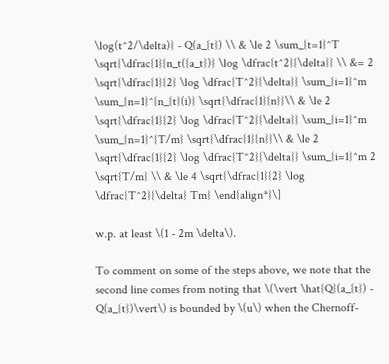\log(t^2/\delta)} - Q(a_{t}) \\ & \le 2 \sum_{t=1}^T \sqrt{\dfrac{1}{n_t({a_t})} \log \dfrac{t^2}{\delta}} \\ &= 2 \sqrt{\dfrac{1}{2} \log \dfrac{T^2}{\delta}} \sum_{i=1}^m \sum_{n=1}^{n_{t}(i)} \sqrt{\dfrac{1}{n}}\\ & \le 2 \sqrt{\dfrac{1}{2} \log \dfrac{T^2}{\delta}} \sum_{i=1}^m \sum_{n=1}^{T/m} \sqrt{\dfrac{1}{n}}\\ & \le 2 \sqrt{\dfrac{1}{2} \log \dfrac{T^2}{\delta}} \sum_{i=1}^m 2 \sqrt{T/m} \\ & \le 4 \sqrt{\dfrac{1}{2} \log \dfrac{T^2}{\delta} Tm} \end{align*}\]

w.p. at least \(1 - 2m \delta\).

To comment on some of the steps above, we note that the second line comes from noting that \(\vert \hat{Q}(a_{t}) - Q(a_{t})\vert\) is bounded by \(u\) when the Chernoff-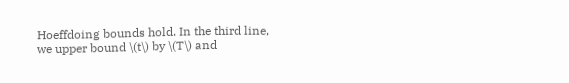Hoeffdoing bounds hold. In the third line, we upper bound \(t\) by \(T\) and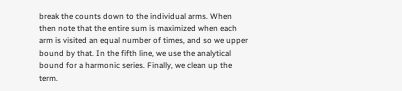break the counts down to the individual arms. When then note that the entire sum is maximized when each arm is visited an equal number of times, and so we upper bound by that. In the fifth line, we use the analytical bound for a harmonic series. Finally, we clean up the term.